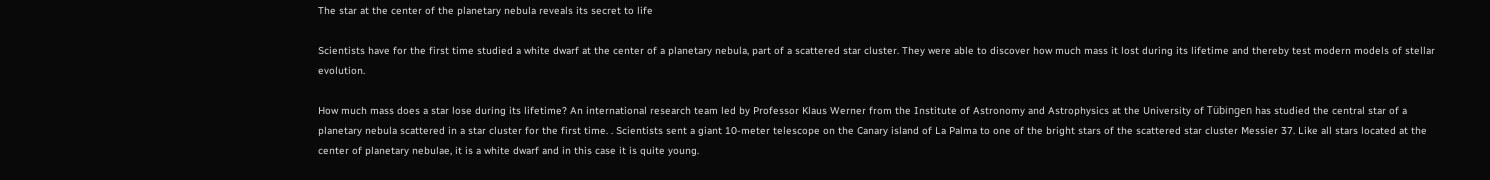The star at the center of the planetary nebula reveals its secret to life

Scientists have for the first time studied a white dwarf at the center of a planetary nebula, part of a scattered star cluster. They were able to discover how much mass it lost during its lifetime and thereby test modern models of stellar evolution.

How much mass does a star lose during its lifetime? An international research team led by Professor Klaus Werner from the Institute of Astronomy and Astrophysics at the University of Tübingen has studied the central star of a planetary nebula scattered in a star cluster for the first time. . Scientists sent a giant 10-meter telescope on the Canary island of La Palma to one of the bright stars of the scattered star cluster Messier 37. Like all stars located at the center of planetary nebulae, it is a white dwarf and in this case it is quite young.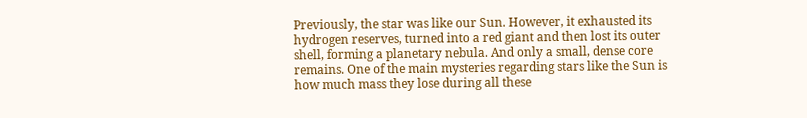Previously, the star was like our Sun. However, it exhausted its hydrogen reserves, turned into a red giant and then lost its outer shell, forming a planetary nebula. And only a small, dense core remains. One of the main mysteries regarding stars like the Sun is how much mass they lose during all these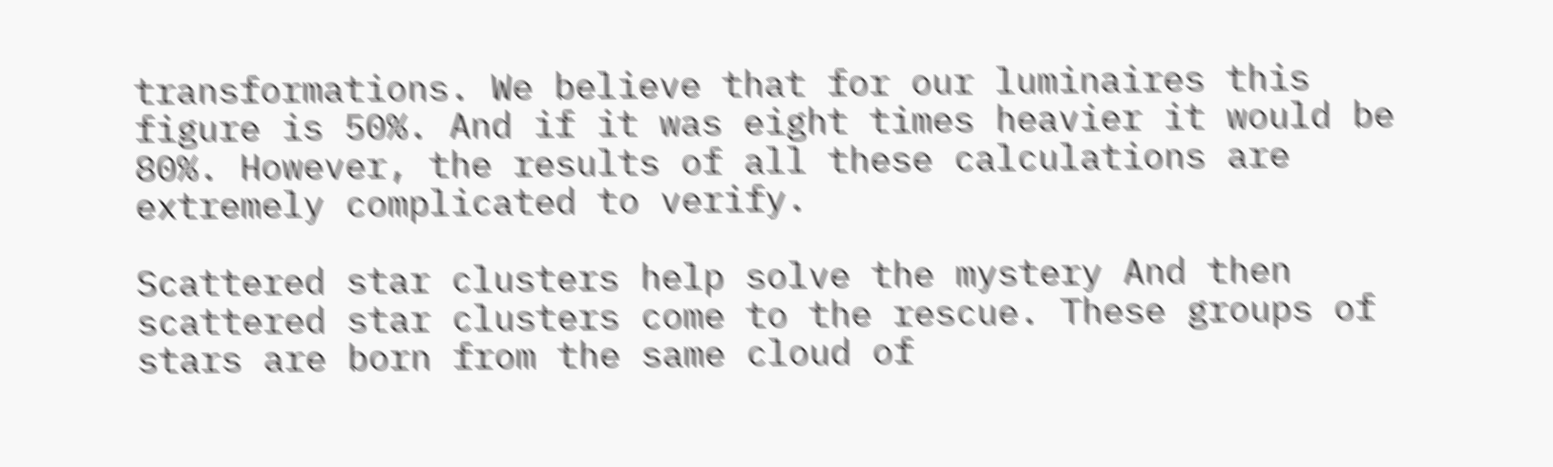transformations. We believe that for our luminaires this figure is 50%. And if it was eight times heavier it would be 80%. However, the results of all these calculations are extremely complicated to verify.

Scattered star clusters help solve the mystery And then scattered star clusters come to the rescue. These groups of stars are born from the same cloud of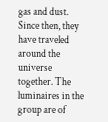gas and dust. Since then, they have traveled around the universe together. The luminaires in the group are of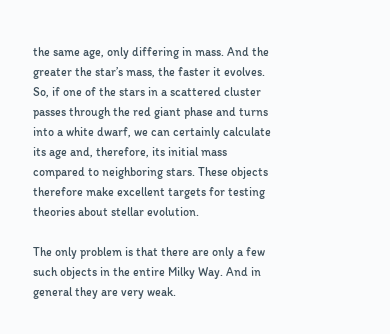the same age, only differing in mass. And the greater the star’s mass, the faster it evolves. So, if one of the stars in a scattered cluster passes through the red giant phase and turns into a white dwarf, we can certainly calculate its age and, therefore, its initial mass compared to neighboring stars. These objects therefore make excellent targets for testing theories about stellar evolution.

The only problem is that there are only a few such objects in the entire Milky Way. And in general they are very weak.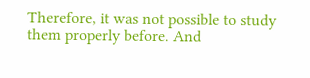Therefore, it was not possible to study them properly before. And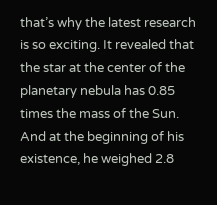that’s why the latest research is so exciting. It revealed that the star at the center of the planetary nebula has 0.85 times the mass of the Sun. And at the beginning of his existence, he weighed 2.8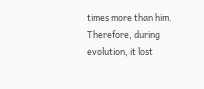times more than him. Therefore, during evolution, it lost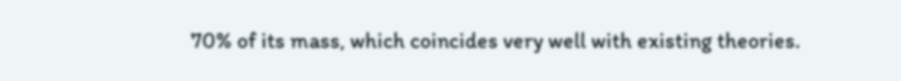70% of its mass, which coincides very well with existing theories.